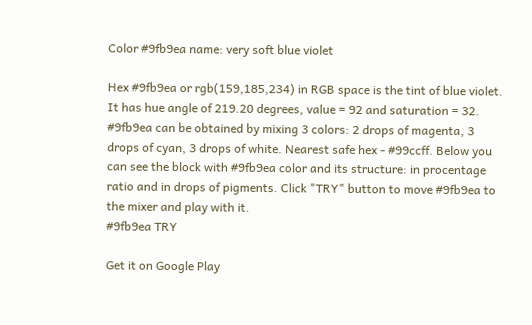Color #9fb9ea name: very soft blue violet

Hex #9fb9ea or rgb(159,185,234) in RGB space is the tint of blue violet. It has hue angle of 219.20 degrees, value = 92 and saturation = 32. #9fb9ea can be obtained by mixing 3 colors: 2 drops of magenta, 3 drops of cyan, 3 drops of white. Nearest safe hex - #99ccff. Below you can see the block with #9fb9ea color and its structure: in procentage ratio and in drops of pigments. Click "TRY" button to move #9fb9ea to the mixer and play with it.
#9fb9ea TRY

Get it on Google Play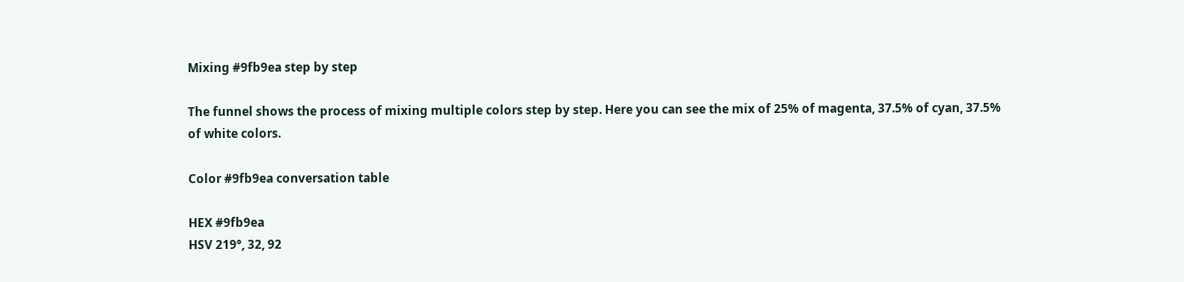Mixing #9fb9ea step by step

The funnel shows the process of mixing multiple colors step by step. Here you can see the mix of 25% of magenta, 37.5% of cyan, 37.5% of white colors.

Color #9fb9ea conversation table

HEX #9fb9ea
HSV 219°, 32, 92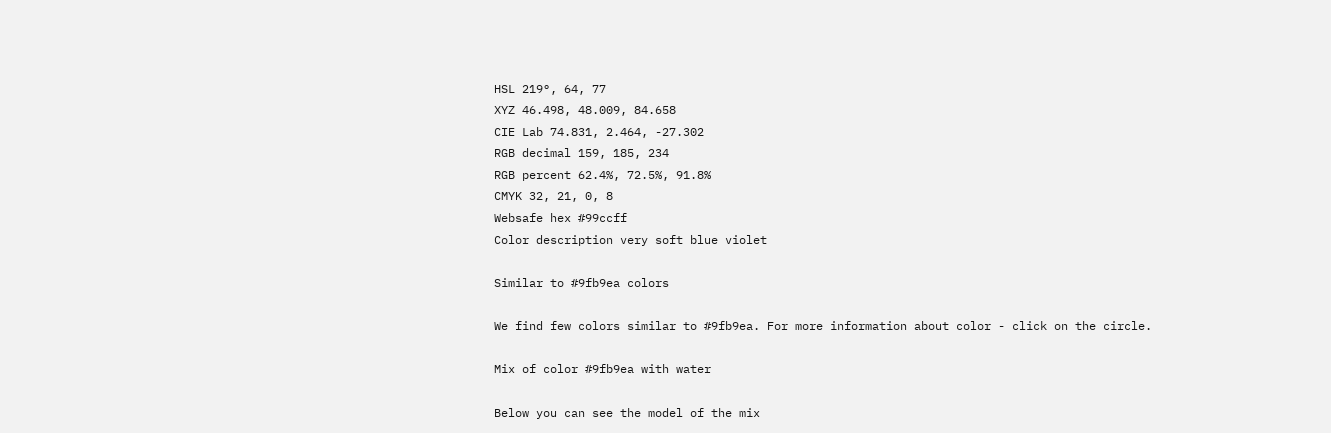HSL 219°, 64, 77
XYZ 46.498, 48.009, 84.658
CIE Lab 74.831, 2.464, -27.302
RGB decimal 159, 185, 234
RGB percent 62.4%, 72.5%, 91.8%
CMYK 32, 21, 0, 8
Websafe hex #99ccff
Color description very soft blue violet

Similar to #9fb9ea colors

We find few colors similar to #9fb9ea. For more information about color - click on the circle.

Mix of color #9fb9ea with water

Below you can see the model of the mix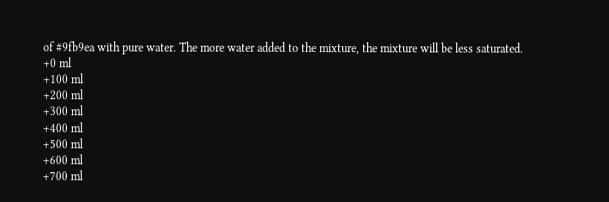of #9fb9ea with pure water. The more water added to the mixture, the mixture will be less saturated.
+0 ml
+100 ml
+200 ml
+300 ml
+400 ml
+500 ml
+600 ml
+700 ml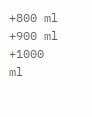+800 ml
+900 ml
+1000 ml